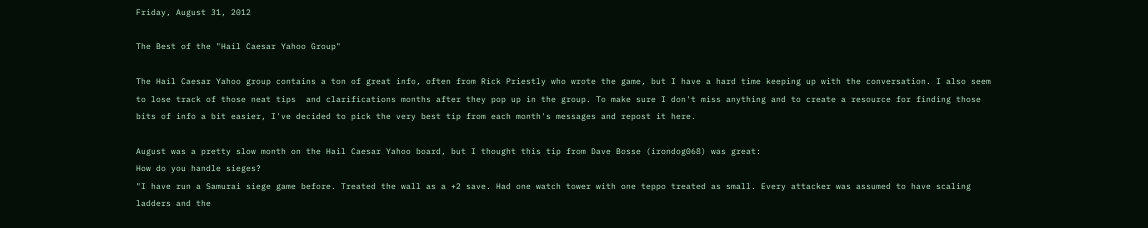Friday, August 31, 2012

The Best of the "Hail Caesar Yahoo Group"

The Hail Caesar Yahoo group contains a ton of great info, often from Rick Priestly who wrote the game, but I have a hard time keeping up with the conversation. I also seem to lose track of those neat tips  and clarifications months after they pop up in the group. To make sure I don't miss anything and to create a resource for finding those bits of info a bit easier, I've decided to pick the very best tip from each month's messages and repost it here.

August was a pretty slow month on the Hail Caesar Yahoo board, but I thought this tip from Dave Bosse (irondog068) was great:
How do you handle sieges?
"I have run a Samurai siege game before. Treated the wall as a +2 save. Had one watch tower with one teppo treated as small. Every attacker was assumed to have scaling ladders and the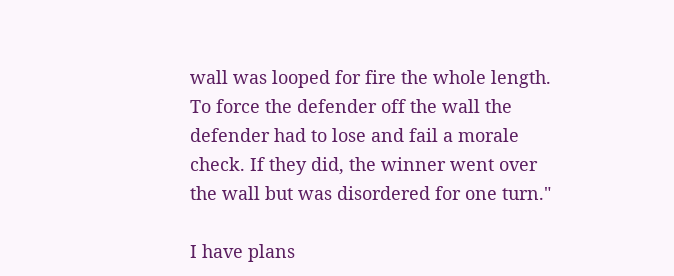wall was looped for fire the whole length. To force the defender off the wall the defender had to lose and fail a morale check. If they did, the winner went over the wall but was disordered for one turn."

I have plans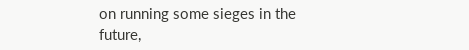on running some sieges in the future,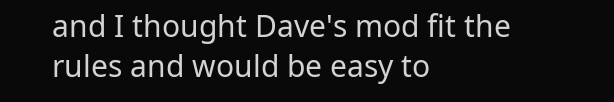and I thought Dave's mod fit the rules and would be easy to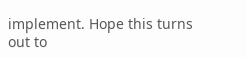implement. Hope this turns out to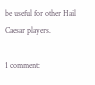be useful for other Hail Caesar players.

1 comment: